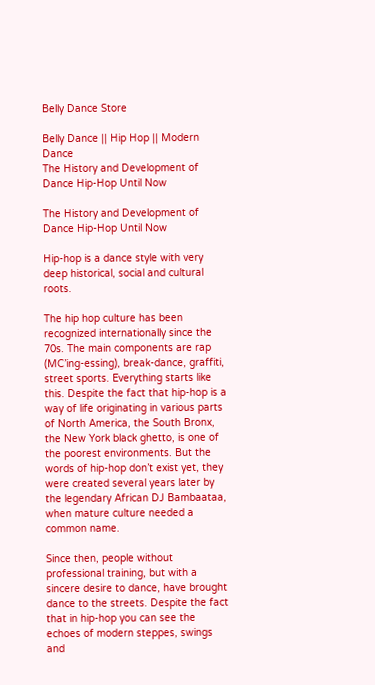Belly Dance Store

Belly Dance || Hip Hop || Modern Dance
The History and Development of Dance Hip-Hop Until Now

The History and Development of Dance Hip-Hop Until Now

Hip-hop is a dance style with very deep historical, social and cultural roots.

The hip hop culture has been recognized internationally since the 70s. The main components are rap (MC’ing-essing), break-dance, graffiti, street sports. Everything starts like this. Despite the fact that hip-hop is a way of life originating in various parts of North America, the South Bronx, the New York black ghetto, is one of the poorest environments. But the words of hip-hop don’t exist yet, they were created several years later by the legendary African DJ Bambaataa, when mature culture needed a common name.

Since then, people without professional training, but with a sincere desire to dance, have brought dance to the streets. Despite the fact that in hip-hop you can see the echoes of modern steppes, swings and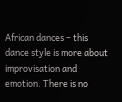African dances – this dance style is more about improvisation and emotion. There is no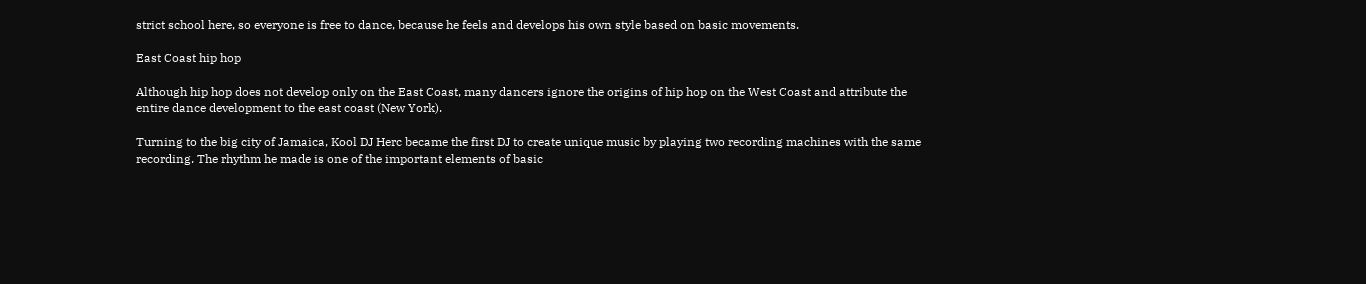strict school here, so everyone is free to dance, because he feels and develops his own style based on basic movements.

East Coast hip hop

Although hip hop does not develop only on the East Coast, many dancers ignore the origins of hip hop on the West Coast and attribute the entire dance development to the east coast (New York).

Turning to the big city of Jamaica, Kool DJ Herc became the first DJ to create unique music by playing two recording machines with the same recording. The rhythm he made is one of the important elements of basic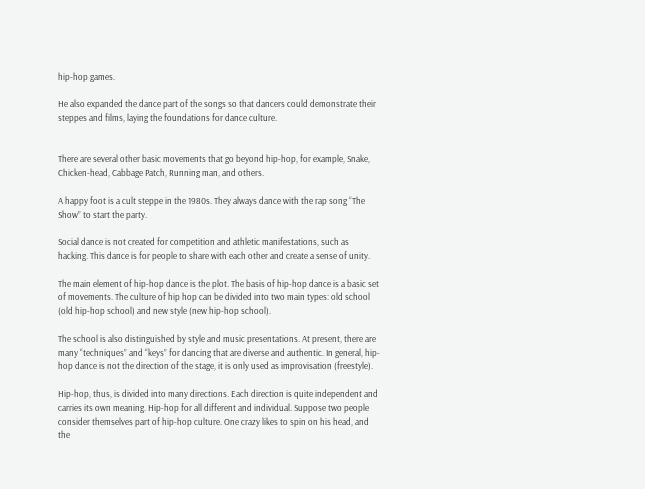hip-hop games.

He also expanded the dance part of the songs so that dancers could demonstrate their steppes and films, laying the foundations for dance culture.


There are several other basic movements that go beyond hip-hop, for example, Snake, Chicken-head, Cabbage Patch, Running man, and others.

A happy foot is a cult steppe in the 1980s. They always dance with the rap song “The Show” to start the party.

Social dance is not created for competition and athletic manifestations, such as hacking. This dance is for people to share with each other and create a sense of unity.

The main element of hip-hop dance is the plot. The basis of hip-hop dance is a basic set of movements. The culture of hip hop can be divided into two main types: old school (old hip-hop school) and new style (new hip-hop school).

The school is also distinguished by style and music presentations. At present, there are many “techniques” and “keys” for dancing that are diverse and authentic. In general, hip-hop dance is not the direction of the stage, it is only used as improvisation (freestyle).

Hip-hop, thus, is divided into many directions. Each direction is quite independent and carries its own meaning. Hip-hop for all different and individual. Suppose two people consider themselves part of hip-hop culture. One crazy likes to spin on his head, and the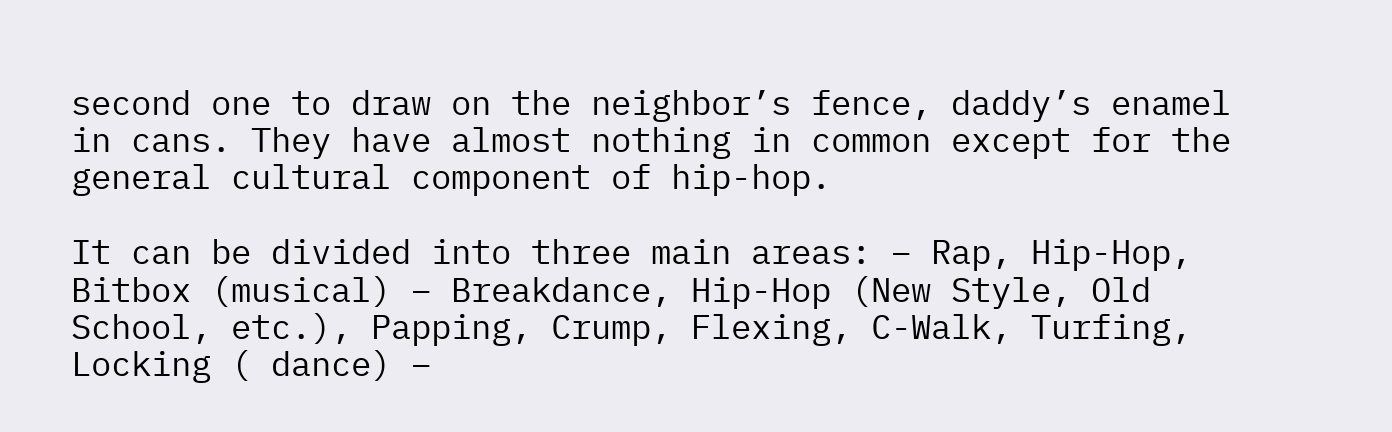second one to draw on the neighbor’s fence, daddy’s enamel in cans. They have almost nothing in common except for the general cultural component of hip-hop.

It can be divided into three main areas: – Rap, Hip-Hop, Bitbox (musical) – Breakdance, Hip-Hop (New Style, Old School, etc.), Papping, Crump, Flexing, C-Walk, Turfing, Locking ( dance) –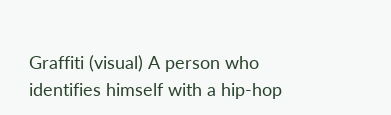Graffiti (visual) A person who identifies himself with a hip-hop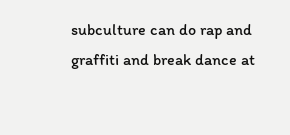subculture can do rap and graffiti and break dance at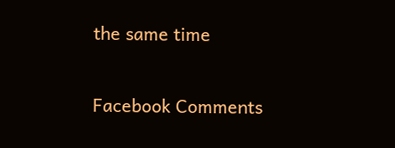the same time

Facebook Comments